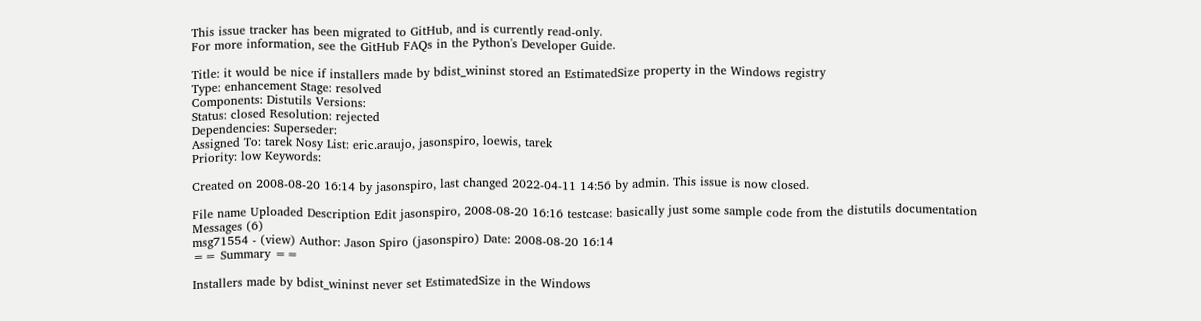This issue tracker has been migrated to GitHub, and is currently read-only.
For more information, see the GitHub FAQs in the Python's Developer Guide.

Title: it would be nice if installers made by bdist_wininst stored an EstimatedSize property in the Windows registry
Type: enhancement Stage: resolved
Components: Distutils Versions:
Status: closed Resolution: rejected
Dependencies: Superseder:
Assigned To: tarek Nosy List: eric.araujo, jasonspiro, loewis, tarek
Priority: low Keywords:

Created on 2008-08-20 16:14 by jasonspiro, last changed 2022-04-11 14:56 by admin. This issue is now closed.

File name Uploaded Description Edit jasonspiro, 2008-08-20 16:16 testcase: basically just some sample code from the distutils documentation
Messages (6)
msg71554 - (view) Author: Jason Spiro (jasonspiro) Date: 2008-08-20 16:14
== Summary ==

Installers made by bdist_wininst never set EstimatedSize in the Windows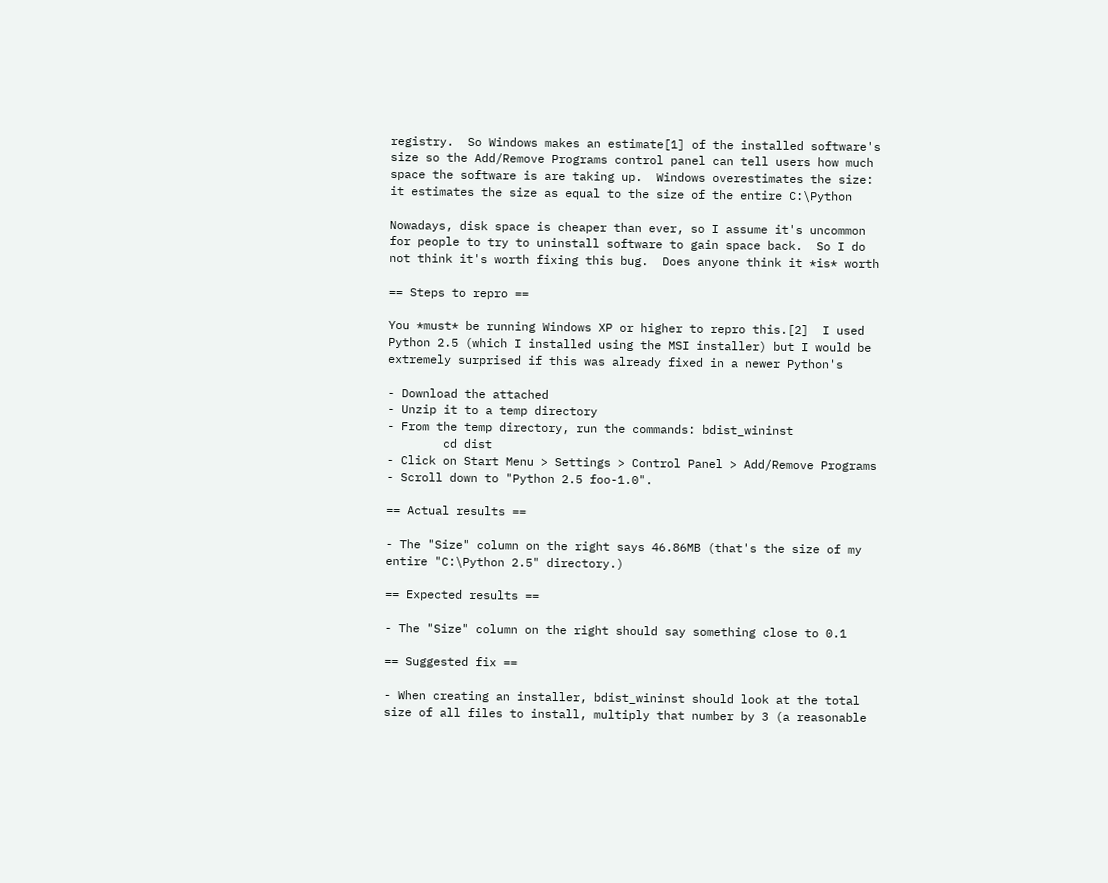registry.  So Windows makes an estimate[1] of the installed software's
size so the Add/Remove Programs control panel can tell users how much
space the software is are taking up.  Windows overestimates the size:
it estimates the size as equal to the size of the entire C:\Python

Nowadays, disk space is cheaper than ever, so I assume it's uncommon
for people to try to uninstall software to gain space back.  So I do
not think it's worth fixing this bug.  Does anyone think it *is* worth

== Steps to repro ==

You *must* be running Windows XP or higher to repro this.[2]  I used
Python 2.5 (which I installed using the MSI installer) but I would be
extremely surprised if this was already fixed in a newer Python's

- Download the attached
- Unzip it to a temp directory
- From the temp directory, run the commands: bdist_wininst
        cd dist
- Click on Start Menu > Settings > Control Panel > Add/Remove Programs
- Scroll down to "Python 2.5 foo-1.0".

== Actual results ==

- The "Size" column on the right says 46.86MB (that's the size of my
entire "C:\Python 2.5" directory.)

== Expected results ==

- The "Size" column on the right should say something close to 0.1

== Suggested fix ==

- When creating an installer, bdist_wininst should look at the total
size of all files to install, multiply that number by 3 (a reasonable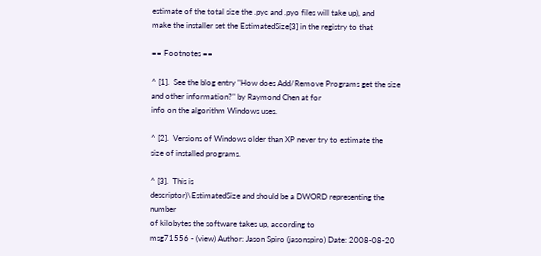estimate of the total size the .pyc and .pyo files will take up), and
make the installer set the EstimatedSize[3] in the registry to that

== Footnotes ==

^ [1].  See the blog entry "How does Add/Remove Programs get the size
and other information?" by Raymond Chen at for
info on the algorithm Windows uses.

^ [2].  Versions of Windows older than XP never try to estimate the
size of installed programs.

^ [3].  This is
descriptor)\EstimatedSize and should be a DWORD representing the number
of kilobytes the software takes up, according to
msg71556 - (view) Author: Jason Spiro (jasonspiro) Date: 2008-08-20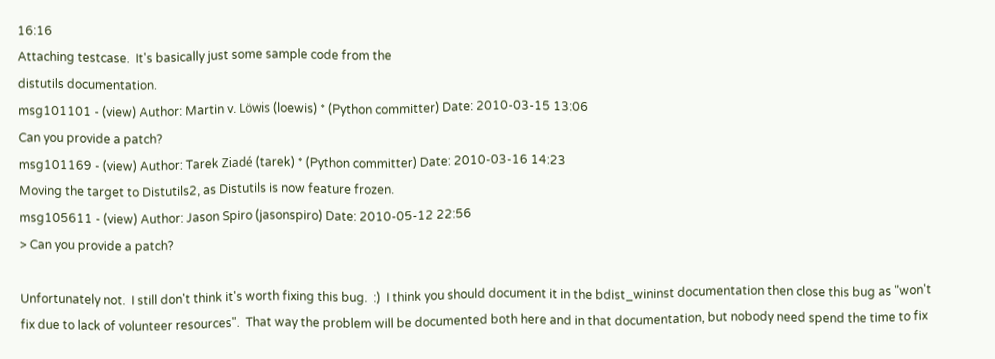16:16
Attaching testcase.  It's basically just some sample code from the
distutils documentation.
msg101101 - (view) Author: Martin v. Löwis (loewis) * (Python committer) Date: 2010-03-15 13:06
Can you provide a patch?
msg101169 - (view) Author: Tarek Ziadé (tarek) * (Python committer) Date: 2010-03-16 14:23
Moving the target to Distutils2, as Distutils is now feature frozen.
msg105611 - (view) Author: Jason Spiro (jasonspiro) Date: 2010-05-12 22:56
> Can you provide a patch?

Unfortunately not.  I still don't think it's worth fixing this bug.  :)  I think you should document it in the bdist_wininst documentation then close this bug as "won't fix due to lack of volunteer resources".  That way the problem will be documented both here and in that documentation, but nobody need spend the time to fix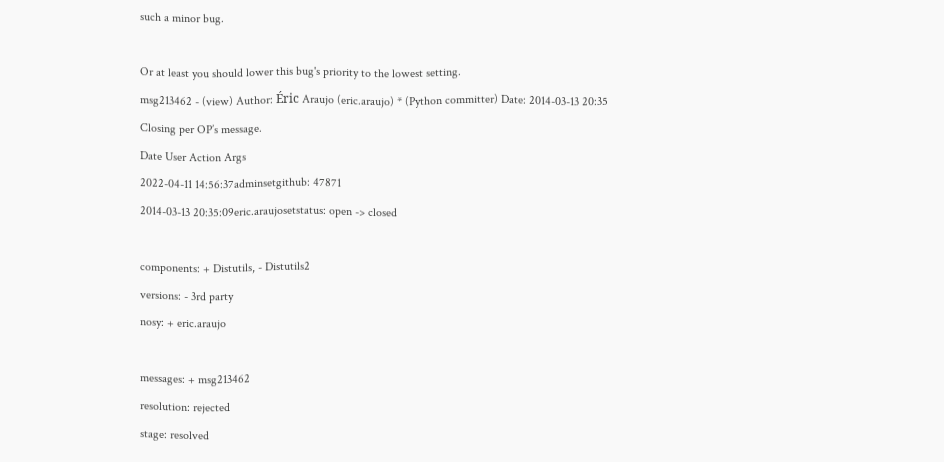such a minor bug.

Or at least you should lower this bug's priority to the lowest setting.
msg213462 - (view) Author: Éric Araujo (eric.araujo) * (Python committer) Date: 2014-03-13 20:35
Closing per OP’s message.
Date User Action Args
2022-04-11 14:56:37adminsetgithub: 47871
2014-03-13 20:35:09eric.araujosetstatus: open -> closed

components: + Distutils, - Distutils2
versions: - 3rd party
nosy: + eric.araujo

messages: + msg213462
resolution: rejected
stage: resolved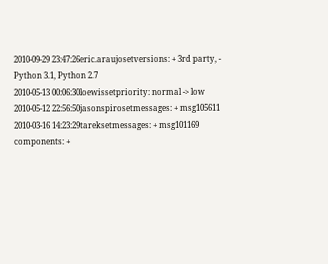2010-09-29 23:47:26eric.araujosetversions: + 3rd party, - Python 3.1, Python 2.7
2010-05-13 00:06:30loewissetpriority: normal -> low
2010-05-12 22:56:50jasonspirosetmessages: + msg105611
2010-03-16 14:23:29tareksetmessages: + msg101169
components: +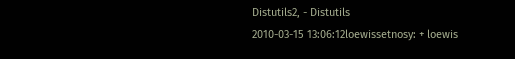Distutils2, - Distutils
2010-03-15 13:06:12loewissetnosy: + loewis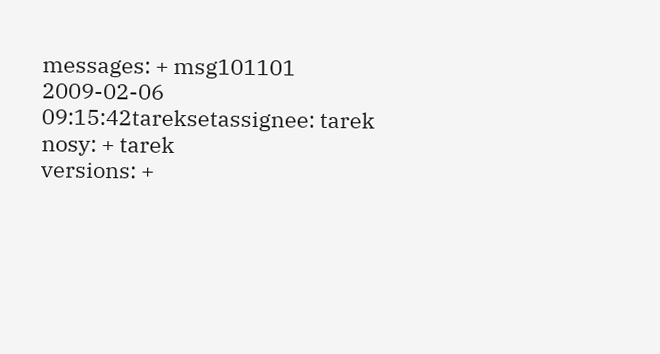messages: + msg101101
2009-02-06 09:15:42tareksetassignee: tarek
nosy: + tarek
versions: +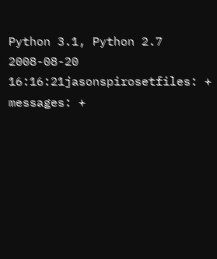Python 3.1, Python 2.7
2008-08-20 16:16:21jasonspirosetfiles: +
messages: +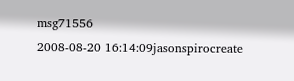msg71556
2008-08-20 16:14:09jasonspirocreate